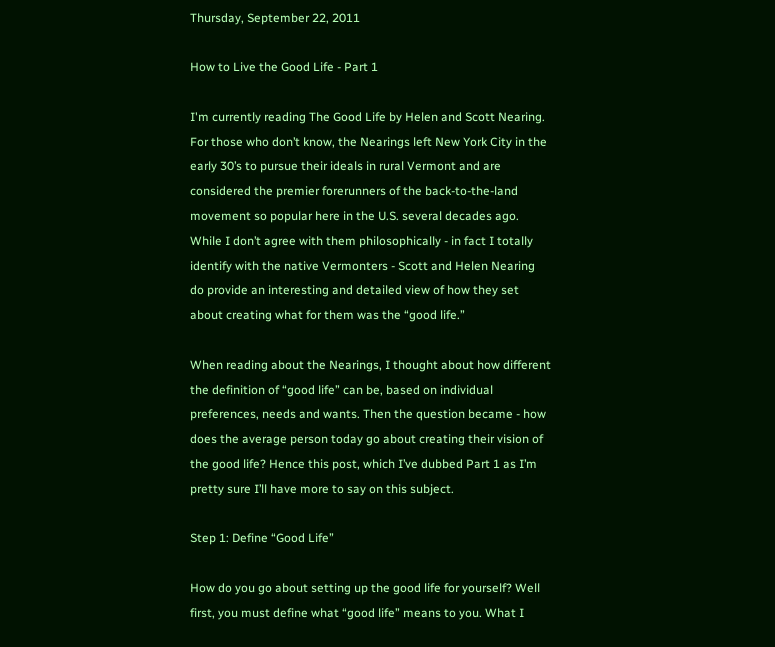Thursday, September 22, 2011

How to Live the Good Life - Part 1

I'm currently reading The Good Life by Helen and Scott Nearing. For those who don’t know, the Nearings left New York City in the early 30’s to pursue their ideals in rural Vermont and are considered the premier forerunners of the back-to-the-land movement so popular here in the U.S. several decades ago. While I don’t agree with them philosophically - in fact I totally identify with the native Vermonters - Scott and Helen Nearing do provide an interesting and detailed view of how they set about creating what for them was the “good life.”

When reading about the Nearings, I thought about how different the definition of “good life” can be, based on individual preferences, needs and wants. Then the question became - how does the average person today go about creating their vision of the good life? Hence this post, which I’ve dubbed Part 1 as I’m pretty sure I’ll have more to say on this subject.

Step 1: Define “Good Life”

How do you go about setting up the good life for yourself? Well first, you must define what “good life” means to you. What I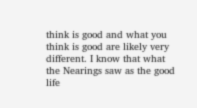think is good and what you think is good are likely very different. I know that what the Nearings saw as the good life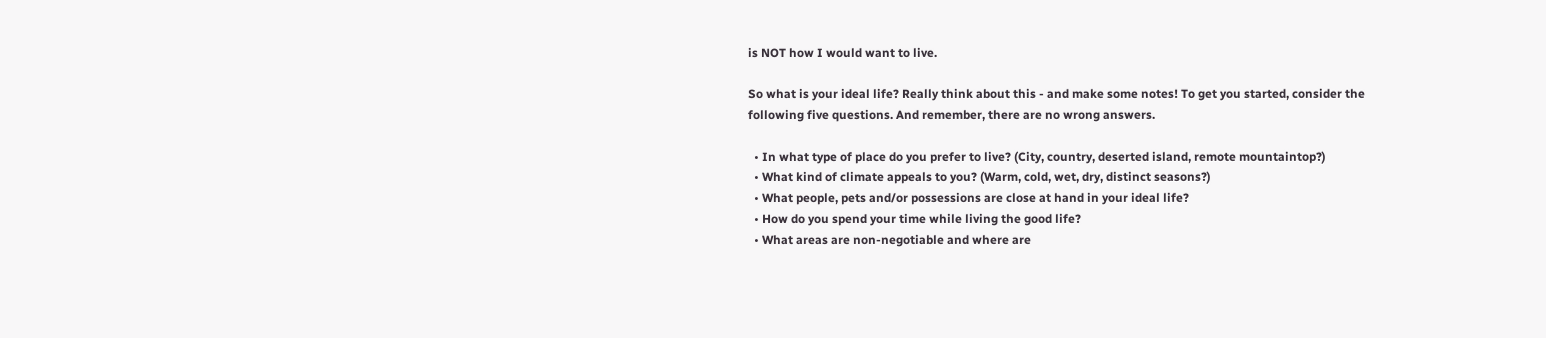is NOT how I would want to live.

So what is your ideal life? Really think about this - and make some notes! To get you started, consider the following five questions. And remember, there are no wrong answers.

  • In what type of place do you prefer to live? (City, country, deserted island, remote mountaintop?)
  • What kind of climate appeals to you? (Warm, cold, wet, dry, distinct seasons?)
  • What people, pets and/or possessions are close at hand in your ideal life?
  • How do you spend your time while living the good life?
  • What areas are non-negotiable and where are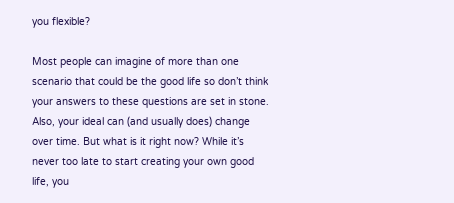you flexible?

Most people can imagine of more than one scenario that could be the good life so don’t think your answers to these questions are set in stone. Also, your ideal can (and usually does) change over time. But what is it right now? While it’s never too late to start creating your own good life, you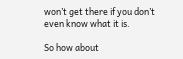won’t get there if you don’t even know what it is.

So how about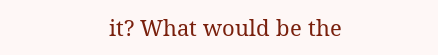it? What would be the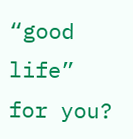“good life” for you?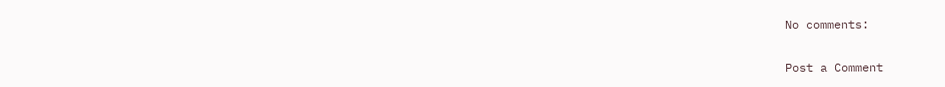No comments:

Post a Comment